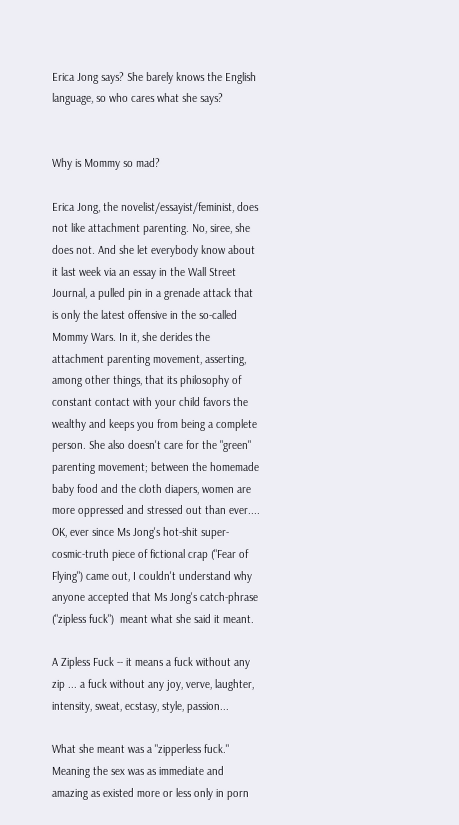Erica Jong says? She barely knows the English language, so who cares what she says?


Why is Mommy so mad?

Erica Jong, the novelist/essayist/feminist, does not like attachment parenting. No, siree, she does not. And she let everybody know about it last week via an essay in the Wall Street Journal, a pulled pin in a grenade attack that is only the latest offensive in the so-called Mommy Wars. In it, she derides the attachment parenting movement, asserting, among other things, that its philosophy of constant contact with your child favors the wealthy and keeps you from being a complete person. She also doesn't care for the "green" parenting movement; between the homemade baby food and the cloth diapers, women are more oppressed and stressed out than ever....
OK, ever since Ms Jong's hot-shit super-cosmic-truth piece of fictional crap ("Fear of Flying") came out, I couldn't understand why anyone accepted that Ms Jong's catch-phrase ("zipless fuck")  meant what she said it meant.

A Zipless Fuck -- it means a fuck without any zip ... a fuck without any joy, verve, laughter, intensity, sweat, ecstasy, style, passion...

What she meant was a "zipperless fuck."
Meaning the sex was as immediate and amazing as existed more or less only in porn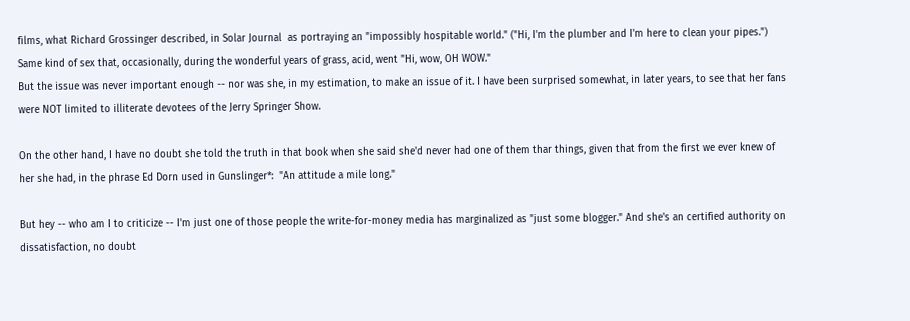films, what Richard Grossinger described, in Solar Journal  as portraying an "impossibly hospitable world." ("Hi, I'm the plumber and I'm here to clean your pipes.")
Same kind of sex that, occasionally, during the wonderful years of grass, acid, went "Hi, wow, OH WOW."
But the issue was never important enough -- nor was she, in my estimation, to make an issue of it. I have been surprised somewhat, in later years, to see that her fans were NOT limited to illiterate devotees of the Jerry Springer Show.

On the other hand, I have no doubt she told the truth in that book when she said she'd never had one of them thar things, given that from the first we ever knew of her she had, in the phrase Ed Dorn used in Gunslinger*:  "An attitude a mile long."

But hey -- who am I to criticize -- I'm just one of those people the write-for-money media has marginalized as "just some blogger." And she's an certified authority on dissatisfaction, no doubt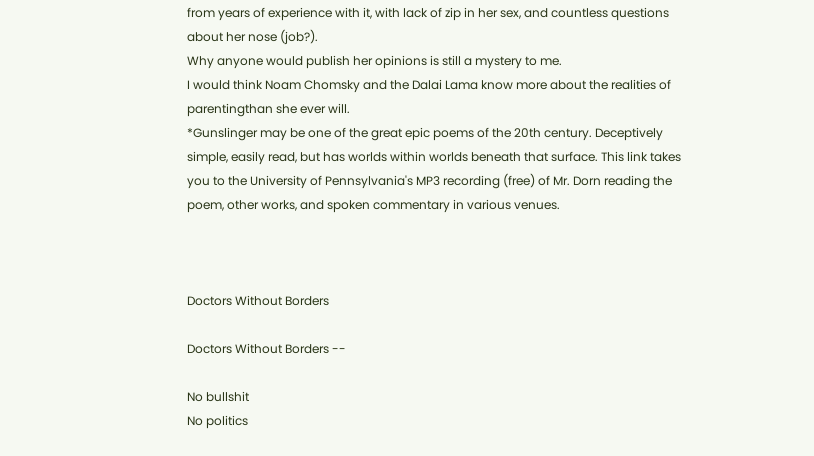from years of experience with it, with lack of zip in her sex, and countless questions about her nose (job?).
Why anyone would publish her opinions is still a mystery to me.
I would think Noam Chomsky and the Dalai Lama know more about the realities of parentingthan she ever will.
*Gunslinger may be one of the great epic poems of the 20th century. Deceptively simple, easily read, but has worlds within worlds beneath that surface. This link takes you to the University of Pennsylvania's MP3 recording (free) of Mr. Dorn reading the poem, other works, and spoken commentary in various venues.



Doctors Without Borders

Doctors Without Borders --

No bullshit
No politics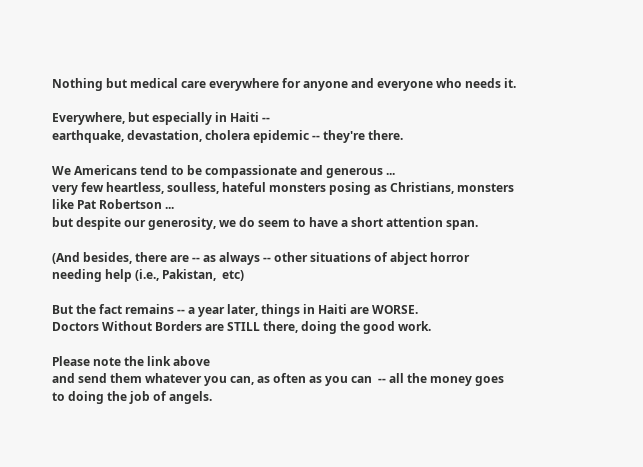Nothing but medical care everywhere for anyone and everyone who needs it.

Everywhere, but especially in Haiti --
earthquake, devastation, cholera epidemic -- they're there.

We Americans tend to be compassionate and generous ...
very few heartless, soulless, hateful monsters posing as Christians, monsters like Pat Robertson ...
but despite our generosity, we do seem to have a short attention span.

(And besides, there are -- as always -- other situations of abject horror needing help (i.e., Pakistan,  etc)

But the fact remains -- a year later, things in Haiti are WORSE.
Doctors Without Borders are STILL there, doing the good work.

Please note the link above
and send them whatever you can, as often as you can  -- all the money goes to doing the job of angels.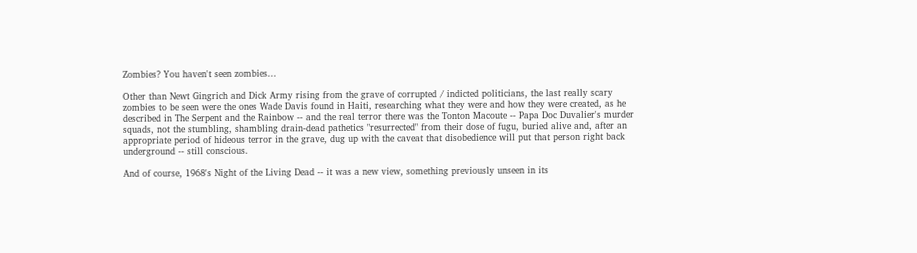Zombies? You haven't seen zombies...

Other than Newt Gingrich and Dick Army rising from the grave of corrupted / indicted politicians, the last really scary zombies to be seen were the ones Wade Davis found in Haiti, researching what they were and how they were created, as he described in The Serpent and the Rainbow -- and the real terror there was the Tonton Macoute -- Papa Doc Duvalier's murder squads, not the stumbling, shambling drain-dead pathetics "resurrected" from their dose of fugu, buried alive and, after an appropriate period of hideous terror in the grave, dug up with the caveat that disobedience will put that person right back underground -- still conscious.

And of course, 1968's Night of the Living Dead -- it was a new view, something previously unseen in its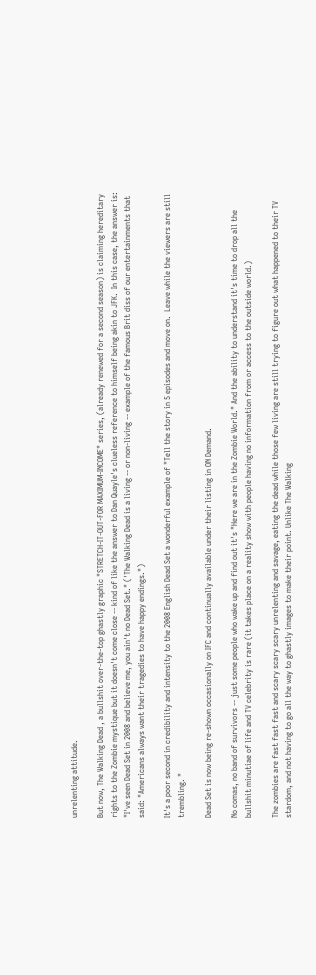unrelenting attitude.

But now, The Walking Dead , a bullshit over-the-top ghastly graphic "STRETCH-IT-OUT-FOR MAXIMUM-INCOME" series, (already renewed for a second season) is claiming hereditary rights to the Zombie mystique but it doesn't come close -- kind of like the answer to Dan Quayle's clueless reference to himself being akin to JFK.  In this case, the answer is: "I've seen Dead Set in 2008 and believe me, you ain't no Dead Set." ('The Walking Dead is a living -- or non-living -- example of the famous Brit diss of our entertainments that said: "Americans always want their tragedies to have happy endings.")

It's a poor second in credibility and intensity to the 2008 English Dead Set a wonderful example of "Tell the story in 5 episodes and move on.  Leave while the viewers are still trembling. "

Dead Set is now being re-shown occasionally on IFC and continually available under their listing in ON Demand.

No comas, no band of survivors -- just some people who wake up and find out it's "Here we are in the Zombie World." And the ability to understand it's time to drop all the bullshit minutiae of life and TV celebrity is rare (it takes place on a reality show with people having no information from or access to the outside world.)

The zombies are fast fast fast and scary scary scary unrelenting and savage, eating the dead while those few living are still trying to figure out what happened to their TV stardom, and not having to go all the way to ghastly images to make their point. Unlike The Walking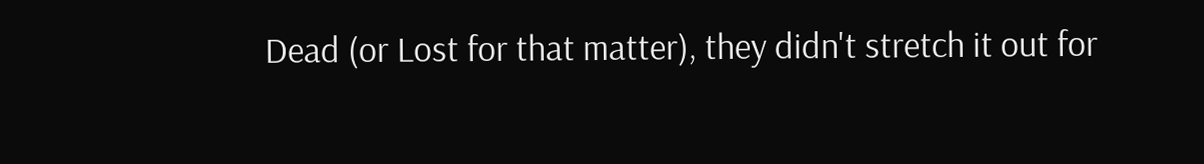Dead (or Lost for that matter), they didn't stretch it out for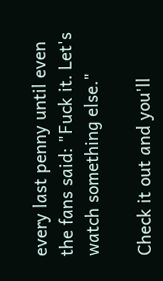every last penny until even the fans said: "Fuck it. Let's watch something else."

Check it out and you'll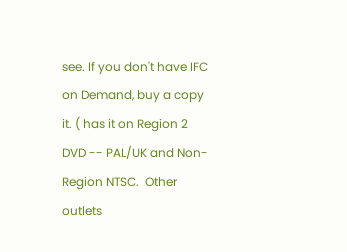see. If you don't have IFC on Demand, buy a copy it. ( has it on Region 2 DVD -- PAL/UK and Non-Region NTSC.  Other outlets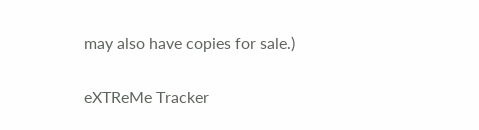may also have copies for sale.)


eXTReMe Tracker